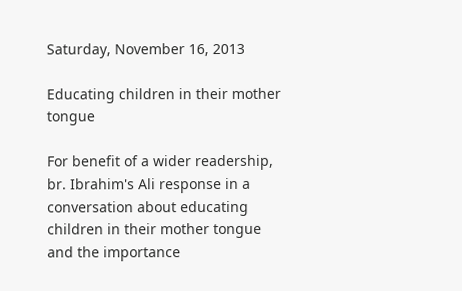Saturday, November 16, 2013

Educating children in their mother tongue

For benefit of a wider readership, br. Ibrahim's Ali response in a conversation about educating children in their mother tongue and the importance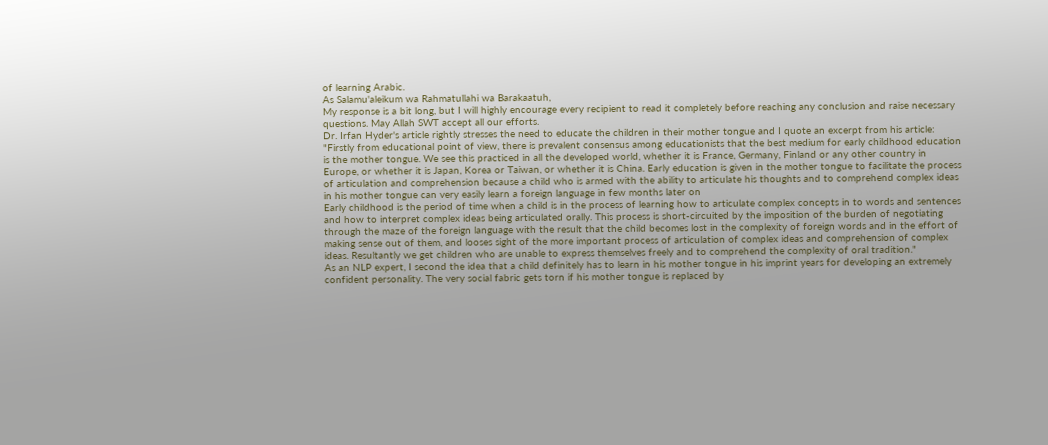of learning Arabic.
As Salamu'aleikum wa Rahmatullahi wa Barakaatuh,
My response is a bit long, but I will highly encourage every recipient to read it completely before reaching any conclusion and raise necessary questions. May Allah SWT accept all our efforts.
Dr. Irfan Hyder's article rightly stresses the need to educate the children in their mother tongue and I quote an excerpt from his article:
"Firstly from educational point of view, there is prevalent consensus among educationists that the best medium for early childhood education is the mother tongue. We see this practiced in all the developed world, whether it is France, Germany, Finland or any other country in Europe, or whether it is Japan, Korea or Taiwan, or whether it is China. Early education is given in the mother tongue to facilitate the process of articulation and comprehension because a child who is armed with the ability to articulate his thoughts and to comprehend complex ideas in his mother tongue can very easily learn a foreign language in few months later on
Early childhood is the period of time when a child is in the process of learning how to articulate complex concepts in to words and sentences and how to interpret complex ideas being articulated orally. This process is short-circuited by the imposition of the burden of negotiating through the maze of the foreign language with the result that the child becomes lost in the complexity of foreign words and in the effort of making sense out of them, and looses sight of the more important process of articulation of complex ideas and comprehension of complex ideas. Resultantly we get children who are unable to express themselves freely and to comprehend the complexity of oral tradition."
As an NLP expert, I second the idea that a child definitely has to learn in his mother tongue in his imprint years for developing an extremely confident personality. The very social fabric gets torn if his mother tongue is replaced by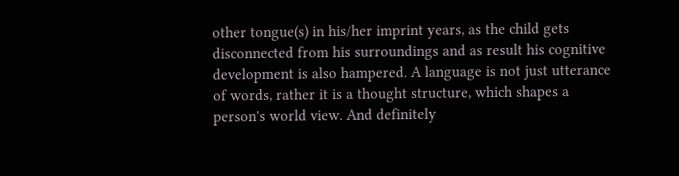other tongue(s) in his/her imprint years, as the child gets disconnected from his surroundings and as result his cognitive development is also hampered. A language is not just utterance of words, rather it is a thought structure, which shapes a person's world view. And definitely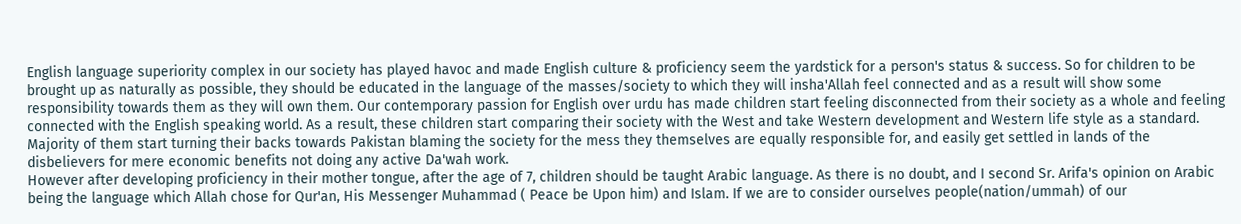English language superiority complex in our society has played havoc and made English culture & proficiency seem the yardstick for a person's status & success. So for children to be brought up as naturally as possible, they should be educated in the language of the masses/society to which they will insha'Allah feel connected and as a result will show some responsibility towards them as they will own them. Our contemporary passion for English over urdu has made children start feeling disconnected from their society as a whole and feeling connected with the English speaking world. As a result, these children start comparing their society with the West and take Western development and Western life style as a standard. Majority of them start turning their backs towards Pakistan blaming the society for the mess they themselves are equally responsible for, and easily get settled in lands of the disbelievers for mere economic benefits not doing any active Da'wah work.
However after developing proficiency in their mother tongue, after the age of 7, children should be taught Arabic language. As there is no doubt, and I second Sr. Arifa's opinion on Arabic being the language which Allah chose for Qur'an, His Messenger Muhammad ( Peace be Upon him) and Islam. If we are to consider ourselves people(nation/ummah) of our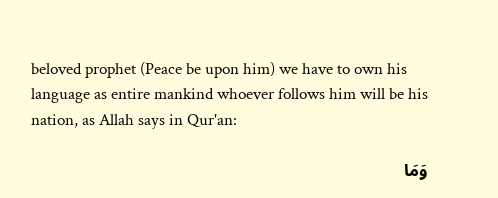beloved prophet (Peace be upon him) we have to own his language as entire mankind whoever follows him will be his nation, as Allah says in Qur'an:

وَمَا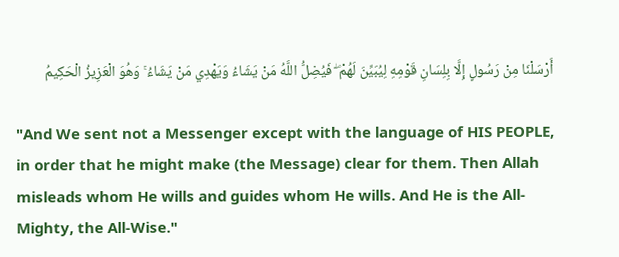أَرْسَلْنَا مِنْ رَسُولٍ إِلَّا بِلِسَانِ قَوْمِهِ لِيُبَيِّنَ لَهُمْ ۖ فَيُضِلُّ اللَّهُ مَنْ يَشَاءُ وَيَهْدِي مَنْ يَشَاءُ ۚ وَهُوَ الْعَزِيزُ الْحَكِيمُ

"And We sent not a Messenger except with the language of HIS PEOPLE, in order that he might make (the Message) clear for them. Then Allah misleads whom He wills and guides whom He wills. And He is the All-Mighty, the All-Wise."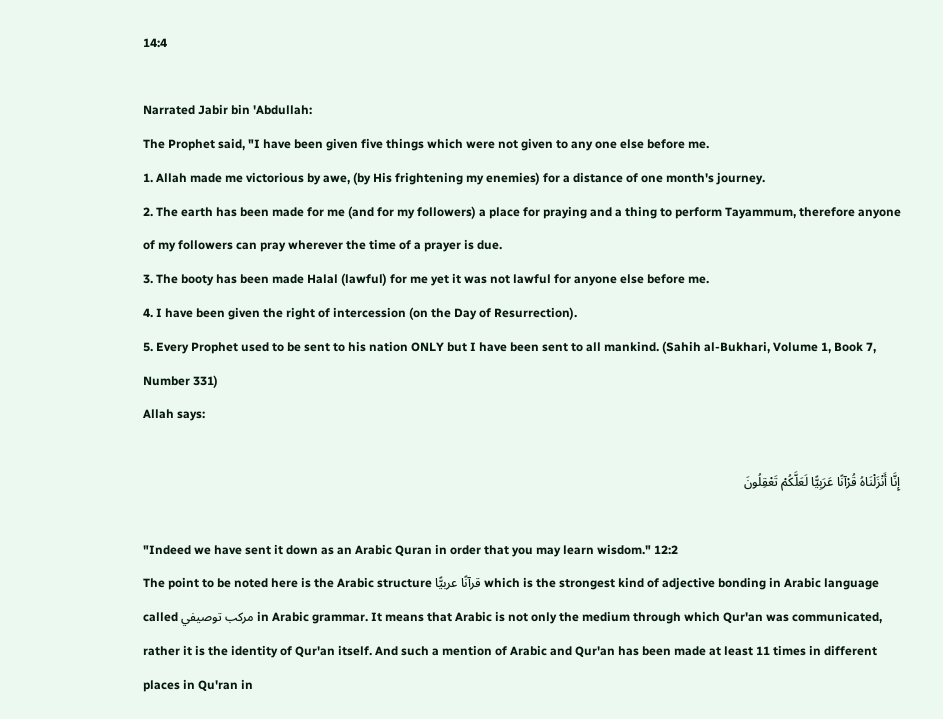14:4

Narrated Jabir bin 'Abdullah:
The Prophet said, "I have been given five things which were not given to any one else before me.
1. Allah made me victorious by awe, (by His frightening my enemies) for a distance of one month's journey.
2. The earth has been made for me (and for my followers) a place for praying and a thing to perform Tayammum, therefore anyone of my followers can pray wherever the time of a prayer is due.
3. The booty has been made Halal (lawful) for me yet it was not lawful for anyone else before me.
4. I have been given the right of intercession (on the Day of Resurrection).
5. Every Prophet used to be sent to his nation ONLY but I have been sent to all mankind. (Sahih al-Bukhari, Volume 1, Book 7, Number 331)
Allah says:

إِنَّا أَنْزَلْنَاهُ قُرْآنًا عَرَبِيًّا لَعَلَّكُمْ تَعْقِلُونَ

"Indeed we have sent it down as an Arabic Quran in order that you may learn wisdom." 12:2
The point to be noted here is the Arabic structure قرآنًا عربيًّا which is the strongest kind of adjective bonding in Arabic language called مركب توصيفي in Arabic grammar. It means that Arabic is not only the medium through which Qur'an was communicated, rather it is the identity of Qur'an itself. And such a mention of Arabic and Qur'an has been made at least 11 times in different places in Qu'ran in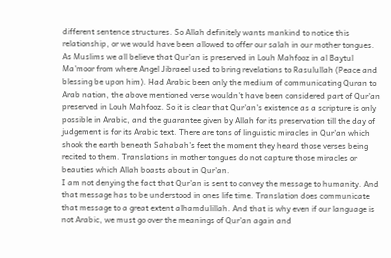different sentence structures. So Allah definitely wants mankind to notice this relationship, or we would have been allowed to offer our salah in our mother tongues. As Muslims we all believe that Qur'an is preserved in Louh Mahfooz in al Baytul Ma'moor from where Angel Jibraeel used to bring revelations to Rasulullah (Peace and blessing be upon him). Had Arabic been only the medium of communicating Quran to Arab nation, the above mentioned verse wouldn't have been considered part of Qur'an preserved in Louh Mahfooz. So it is clear that Qur'an's existence as a scripture is only possible in Arabic, and the guarantee given by Allah for its preservation till the day of judgement is for its Arabic text. There are tons of linguistic miracles in Qur'an which shook the earth beneath Sahabah's feet the moment they heard those verses being recited to them. Translations in mother tongues do not capture those miracles or beauties which Allah boasts about in Qur'an.
I am not denying the fact that Qur'an is sent to convey the message to humanity. And that message has to be understood in ones life time. Translation does communicate that message to a great extent alhamdulillah. And that is why even if our language is not Arabic, we must go over the meanings of Qur'an again and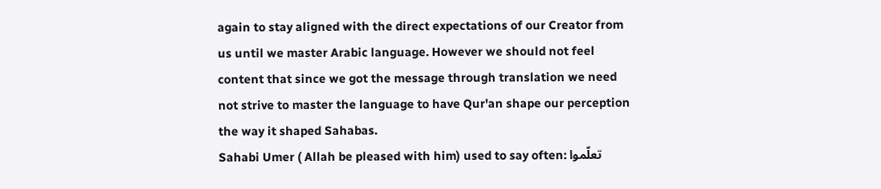again to stay aligned with the direct expectations of our Creator from us until we master Arabic language. However we should not feel content that since we got the message through translation we need not strive to master the language to have Qur'an shape our perception the way it shaped Sahabas.
Sahabi Umer ( Allah be pleased with him) used to say often: تعلّموا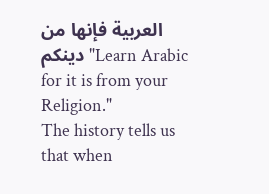العربية فإنها من دينكم "Learn Arabic for it is from your Religion."
The history tells us that when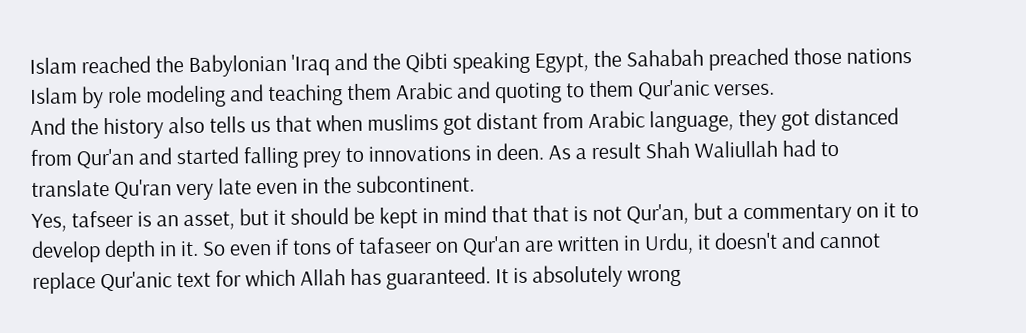Islam reached the Babylonian 'Iraq and the Qibti speaking Egypt, the Sahabah preached those nations Islam by role modeling and teaching them Arabic and quoting to them Qur'anic verses.
And the history also tells us that when muslims got distant from Arabic language, they got distanced from Qur'an and started falling prey to innovations in deen. As a result Shah Waliullah had to translate Qu'ran very late even in the subcontinent.
Yes, tafseer is an asset, but it should be kept in mind that that is not Qur'an, but a commentary on it to develop depth in it. So even if tons of tafaseer on Qur'an are written in Urdu, it doesn't and cannot replace Qur'anic text for which Allah has guaranteed. It is absolutely wrong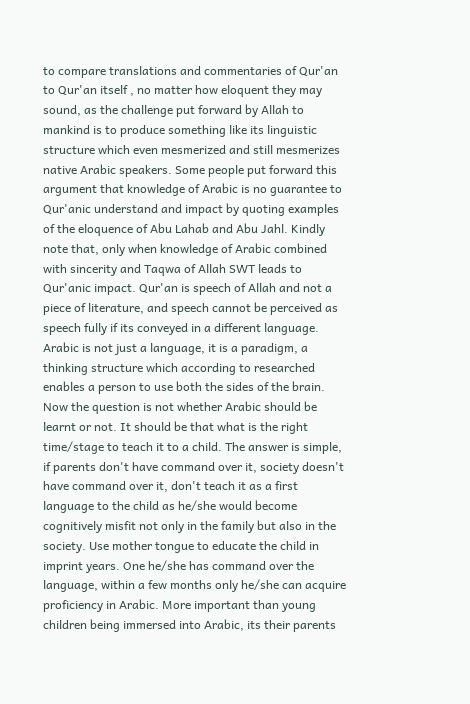to compare translations and commentaries of Qur'an to Qur'an itself , no matter how eloquent they may sound, as the challenge put forward by Allah to mankind is to produce something like its linguistic structure which even mesmerized and still mesmerizes native Arabic speakers. Some people put forward this argument that knowledge of Arabic is no guarantee to Qur'anic understand and impact by quoting examples of the eloquence of Abu Lahab and Abu Jahl. Kindly note that, only when knowledge of Arabic combined with sincerity and Taqwa of Allah SWT leads to Qur'anic impact. Qur'an is speech of Allah and not a piece of literature, and speech cannot be perceived as speech fully if its conveyed in a different language. Arabic is not just a language, it is a paradigm, a thinking structure which according to researched enables a person to use both the sides of the brain.
Now the question is not whether Arabic should be learnt or not. It should be that what is the right time/stage to teach it to a child. The answer is simple, if parents don't have command over it, society doesn't have command over it, don't teach it as a first language to the child as he/she would become cognitively misfit not only in the family but also in the society. Use mother tongue to educate the child in imprint years. One he/she has command over the language, within a few months only he/she can acquire proficiency in Arabic. More important than young children being immersed into Arabic, its their parents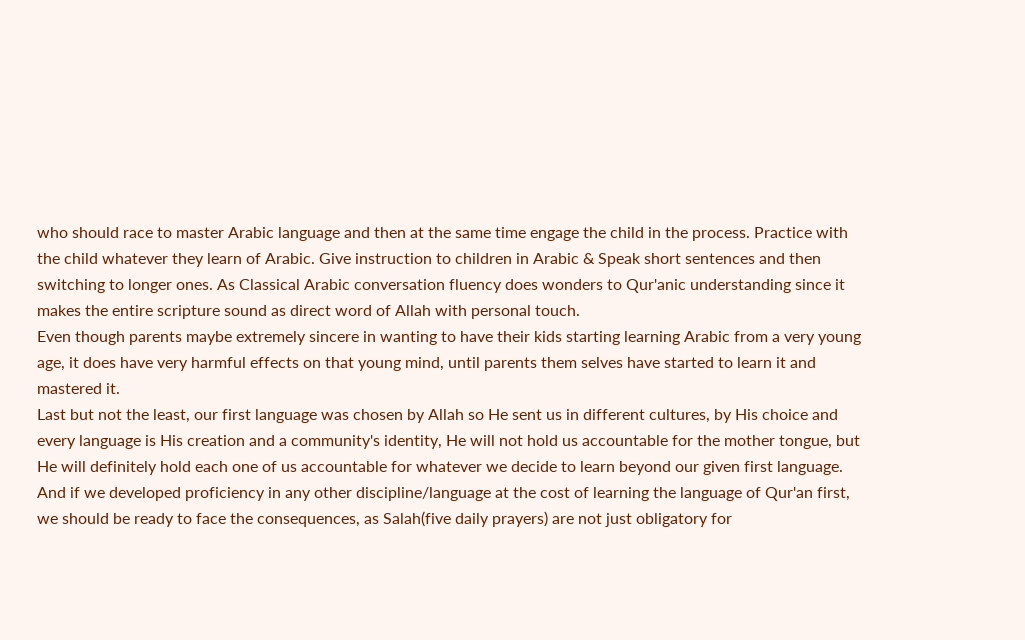who should race to master Arabic language and then at the same time engage the child in the process. Practice with the child whatever they learn of Arabic. Give instruction to children in Arabic & Speak short sentences and then switching to longer ones. As Classical Arabic conversation fluency does wonders to Qur'anic understanding since it makes the entire scripture sound as direct word of Allah with personal touch.
Even though parents maybe extremely sincere in wanting to have their kids starting learning Arabic from a very young age, it does have very harmful effects on that young mind, until parents them selves have started to learn it and mastered it.
Last but not the least, our first language was chosen by Allah so He sent us in different cultures, by His choice and every language is His creation and a community's identity, He will not hold us accountable for the mother tongue, but He will definitely hold each one of us accountable for whatever we decide to learn beyond our given first language. And if we developed proficiency in any other discipline/language at the cost of learning the language of Qur'an first, we should be ready to face the consequences, as Salah(five daily prayers) are not just obligatory for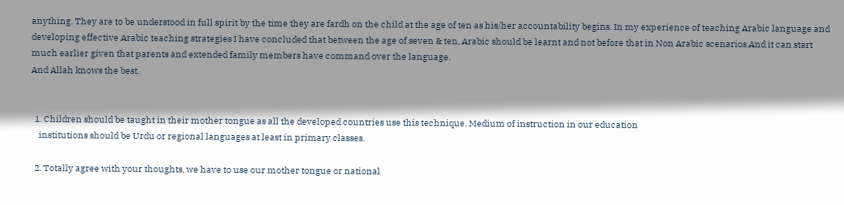anything. They are to be understood in full spirit by the time they are fardh on the child at the age of ten as his/her accountability begins. In my experience of teaching Arabic language and developing effective Arabic teaching strategies I have concluded that between the age of seven & ten, Arabic should be learnt and not before that in Non Arabic scenarios.And it can start much earlier given that parents and extended family members have command over the language.
And Allah knows the best.


  1. Children should be taught in their mother tongue as all the developed countries use this technique. Medium of instruction in our education
    institutions should be Urdu or regional languages at least in primary classes.

  2. Totally agree with your thoughts, we have to use our mother tongue or national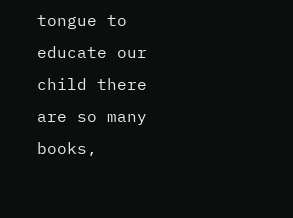tongue to educate our child there are so many books,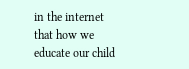in the internet that how we educate our child